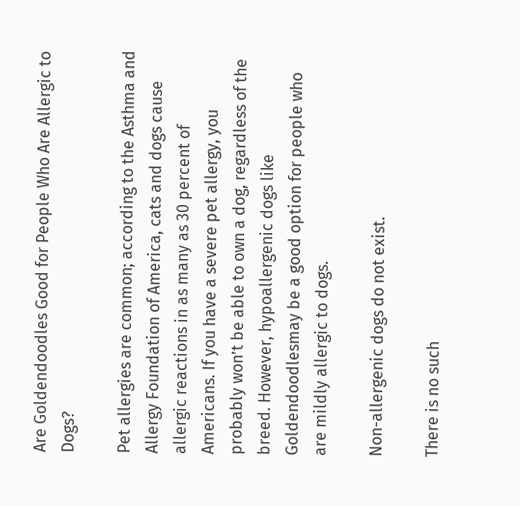Are Goldendoodles Good for People Who Are Allergic to Dogs?

Pet allergies are common; according to the Asthma and Allergy Foundation of America, cats and dogs cause allergic reactions in as many as 30 percent of Americans. If you have a severe pet allergy, you probably won’t be able to own a dog, regardless of the breed. However, hypoallergenic dogs like Goldendoodlesmay be a good option for people who are mildly allergic to dogs.

Non-allergenic dogs do not exist.

There is no such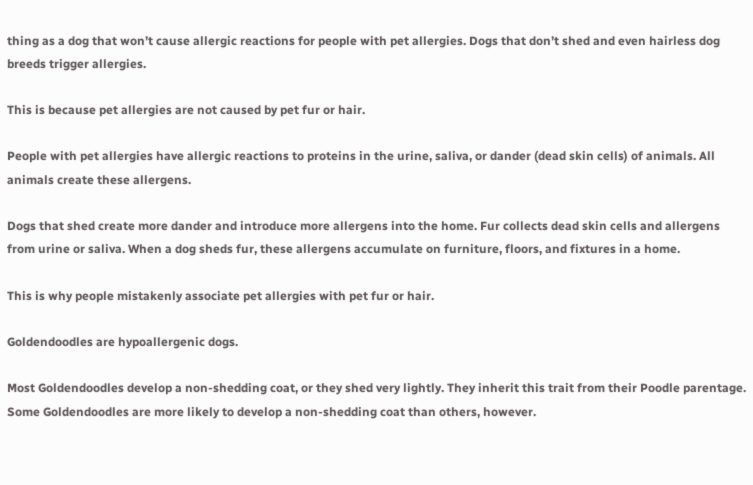thing as a dog that won’t cause allergic reactions for people with pet allergies. Dogs that don’t shed and even hairless dog breeds trigger allergies.

This is because pet allergies are not caused by pet fur or hair.

People with pet allergies have allergic reactions to proteins in the urine, saliva, or dander (dead skin cells) of animals. All animals create these allergens.

Dogs that shed create more dander and introduce more allergens into the home. Fur collects dead skin cells and allergens from urine or saliva. When a dog sheds fur, these allergens accumulate on furniture, floors, and fixtures in a home.

This is why people mistakenly associate pet allergies with pet fur or hair.

Goldendoodles are hypoallergenic dogs.

Most Goldendoodles develop a non-shedding coat, or they shed very lightly. They inherit this trait from their Poodle parentage. Some Goldendoodles are more likely to develop a non-shedding coat than others, however.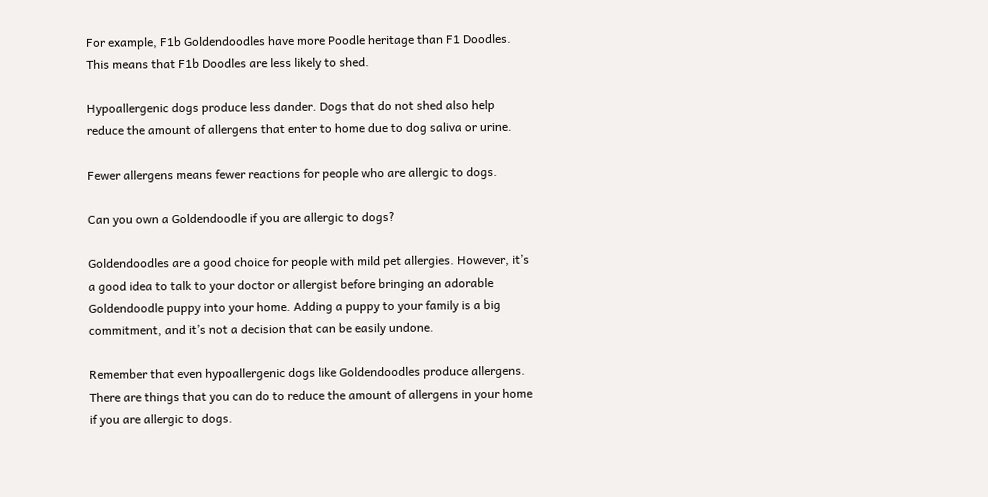For example, F1b Goldendoodles have more Poodle heritage than F1 Doodles. This means that F1b Doodles are less likely to shed.

Hypoallergenic dogs produce less dander. Dogs that do not shed also help reduce the amount of allergens that enter to home due to dog saliva or urine.

Fewer allergens means fewer reactions for people who are allergic to dogs.

Can you own a Goldendoodle if you are allergic to dogs?

Goldendoodles are a good choice for people with mild pet allergies. However, it’s a good idea to talk to your doctor or allergist before bringing an adorable Goldendoodle puppy into your home. Adding a puppy to your family is a big commitment, and it’s not a decision that can be easily undone.

Remember that even hypoallergenic dogs like Goldendoodles produce allergens. There are things that you can do to reduce the amount of allergens in your home if you are allergic to dogs.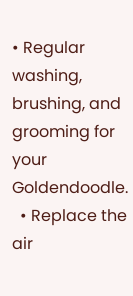• Regular washing, brushing, and grooming for your Goldendoodle.
  • Replace the air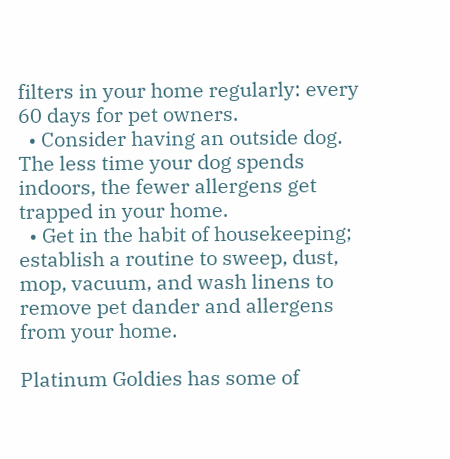filters in your home regularly: every 60 days for pet owners.
  • Consider having an outside dog. The less time your dog spends indoors, the fewer allergens get trapped in your home.
  • Get in the habit of housekeeping; establish a routine to sweep, dust, mop, vacuum, and wash linens to remove pet dander and allergens from your home.

Platinum Goldies has some of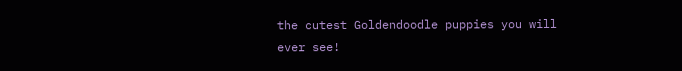the cutest Goldendoodle puppies you will ever see!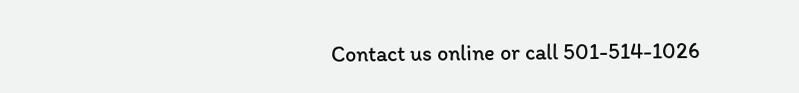Contact us online or call 501-514-1026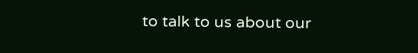to talk to us about our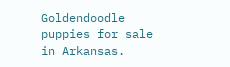Goldendoodle puppies for sale in Arkansas.